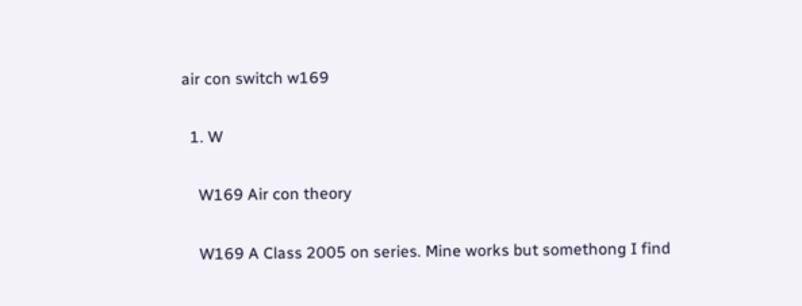air con switch w169

  1. W

    W169 Air con theory

    W169 A Class 2005 on series. Mine works but somethong I find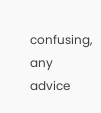confusing, any advice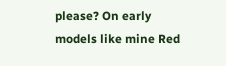please? On early models like mine Red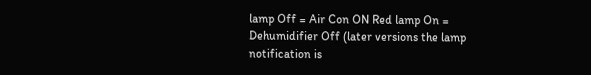lamp Off = Air Con ON Red lamp On = Dehumidifier Off (later versions the lamp notification is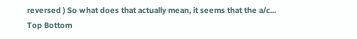reversed ) So what does that actually mean, it seems that the a/c...
Top Bottom